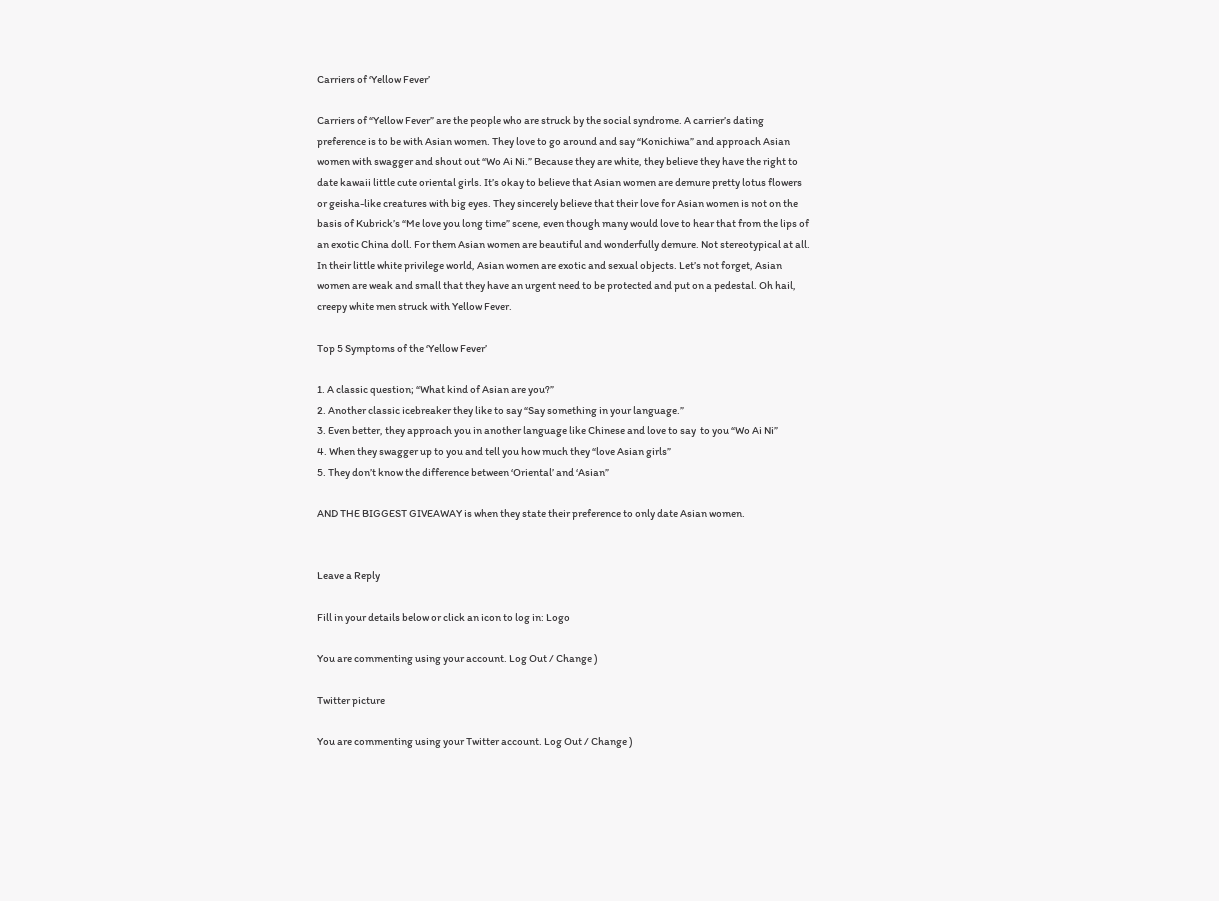Carriers of ‘Yellow Fever’

Carriers of “Yellow Fever” are the people who are struck by the social syndrome. A carrier’s dating preference is to be with Asian women. They love to go around and say “Konichiwa” and approach Asian women with swagger and shout out “Wo Ai Ni.” Because they are white, they believe they have the right to date kawaii little cute oriental girls. It’s okay to believe that Asian women are demure pretty lotus flowers or geisha-like creatures with big eyes. They sincerely believe that their love for Asian women is not on the basis of Kubrick’s “Me love you long time” scene, even though many would love to hear that from the lips of an exotic China doll. For them Asian women are beautiful and wonderfully demure. Not stereotypical at all. In their little white privilege world, Asian women are exotic and sexual objects. Let’s not forget, Asian women are weak and small that they have an urgent need to be protected and put on a pedestal. Oh hail, creepy white men struck with Yellow Fever.

Top 5 Symptoms of the ‘Yellow Fever’

1. A classic question; “What kind of Asian are you?”
2. Another classic icebreaker they like to say “Say something in your language.”
3. Even better, they approach you in another language like Chinese and love to say  to you “Wo Ai Ni”
4. When they swagger up to you and tell you how much they “love Asian girls”
5. They don’t know the difference between ‘Oriental’ and ‘Asian”

AND THE BIGGEST GIVEAWAY is when they state their preference to only date Asian women.


Leave a Reply

Fill in your details below or click an icon to log in: Logo

You are commenting using your account. Log Out / Change )

Twitter picture

You are commenting using your Twitter account. Log Out / Change )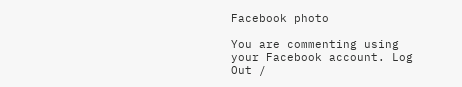Facebook photo

You are commenting using your Facebook account. Log Out /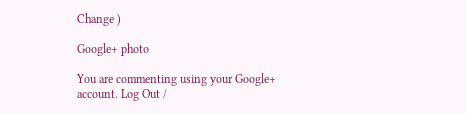Change )

Google+ photo

You are commenting using your Google+ account. Log Out /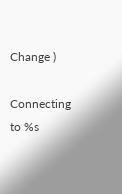Change )

Connecting to %s